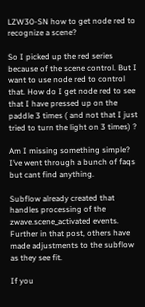LZW30-SN how to get node red to recognize a scene?

So I picked up the red series because of the scene control. But I want to use node red to control that. How do I get node red to see that I have pressed up on the paddle 3 times ( and not that I just tried to turn the light on 3 times) ?

Am I missing something simple? I’ve went through a bunch of faqs but cant find anything.

Subflow already created that handles processing of the zwave.scene_activated events. Further in that post, others have made adjustments to the subflow as they see fit.

If you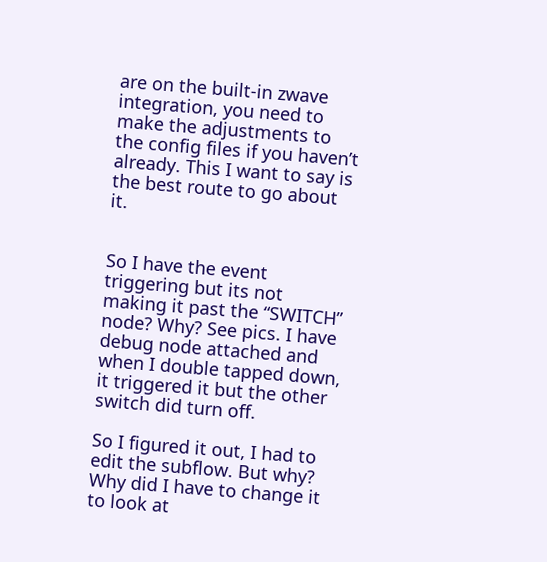are on the built-in zwave integration, you need to make the adjustments to the config files if you haven’t already. This I want to say is the best route to go about it.


So I have the event triggering but its not making it past the “SWITCH” node? Why? See pics. I have debug node attached and when I double tapped down, it triggered it but the other switch did turn off.

So I figured it out, I had to edit the subflow. But why? Why did I have to change it to look at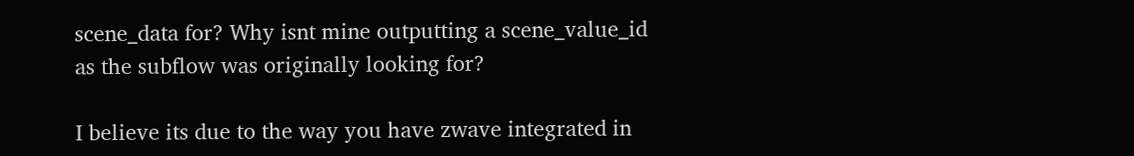scene_data for? Why isnt mine outputting a scene_value_id as the subflow was originally looking for?

I believe its due to the way you have zwave integrated in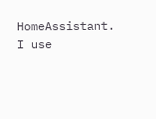HomeAssistant. I use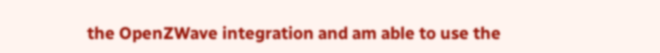the OpenZWave integration and am able to use the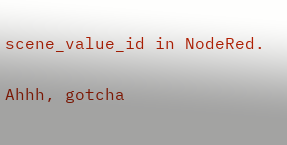scene_value_id in NodeRed.

Ahhh, gotcha